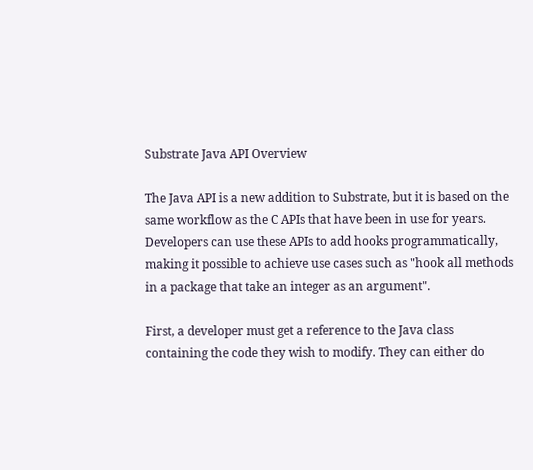Substrate Java API Overview

The Java API is a new addition to Substrate, but it is based on the same workflow as the C APIs that have been in use for years. Developers can use these APIs to add hooks programmatically, making it possible to achieve use cases such as "hook all methods in a package that take an integer as an argument".

First, a developer must get a reference to the Java class containing the code they wish to modify. They can either do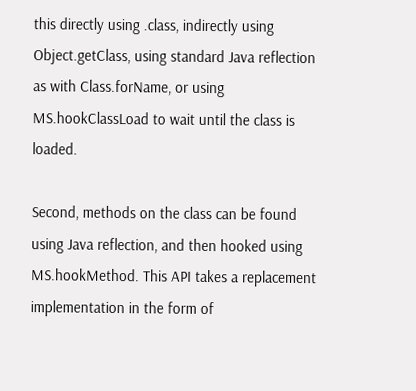this directly using .class, indirectly using Object.getClass, using standard Java reflection as with Class.forName, or using MS.hookClassLoad to wait until the class is loaded.

Second, methods on the class can be found using Java reflection, and then hooked using MS.hookMethod. This API takes a replacement implementation in the form of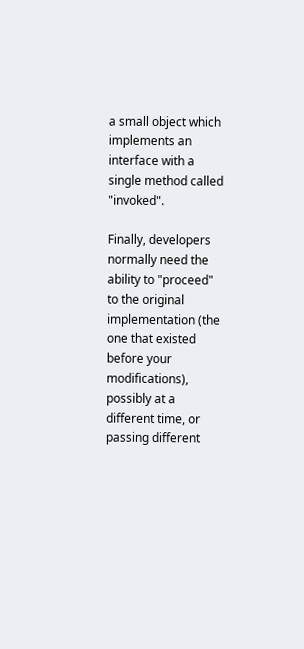a small object which implements an interface with a single method called "invoked".

Finally, developers normally need the ability to "proceed" to the original implementation (the one that existed before your modifications), possibly at a different time, or passing different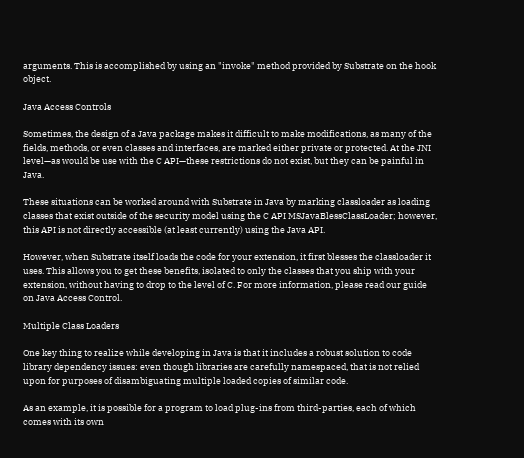arguments. This is accomplished by using an "invoke" method provided by Substrate on the hook object.

Java Access Controls

Sometimes, the design of a Java package makes it difficult to make modifications, as many of the fields, methods, or even classes and interfaces, are marked either private or protected. At the JNI level—as would be use with the C API—these restrictions do not exist, but they can be painful in Java.

These situations can be worked around with Substrate in Java by marking classloader as loading classes that exist outside of the security model using the C API MSJavaBlessClassLoader; however, this API is not directly accessible (at least currently) using the Java API.

However, when Substrate itself loads the code for your extension, it first blesses the classloader it uses. This allows you to get these benefits, isolated to only the classes that you ship with your extension, without having to drop to the level of C. For more information, please read our guide on Java Access Control.

Multiple Class Loaders

One key thing to realize while developing in Java is that it includes a robust solution to code library dependency issues: even though libraries are carefully namespaced, that is not relied upon for purposes of disambiguating multiple loaded copies of similar code.

As an example, it is possible for a program to load plug-ins from third-parties, each of which comes with its own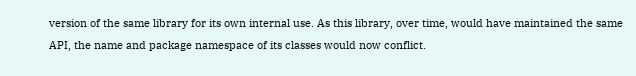version of the same library for its own internal use. As this library, over time, would have maintained the same API, the name and package namespace of its classes would now conflict.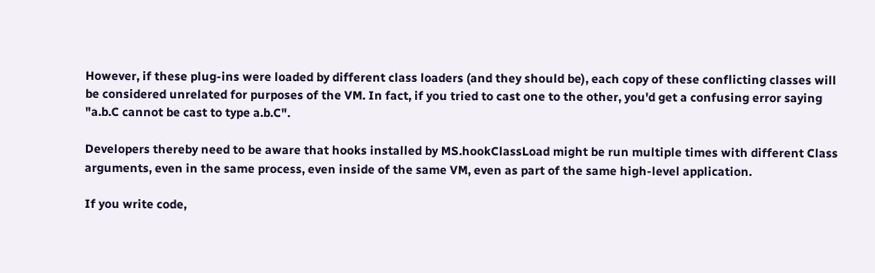However, if these plug-ins were loaded by different class loaders (and they should be), each copy of these conflicting classes will be considered unrelated for purposes of the VM. In fact, if you tried to cast one to the other, you'd get a confusing error saying "a.b.C cannot be cast to type a.b.C".

Developers thereby need to be aware that hooks installed by MS.hookClassLoad might be run multiple times with different Class arguments, even in the same process, even inside of the same VM, even as part of the same high-level application.

If you write code,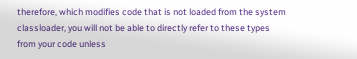therefore, which modifies code that is not loaded from the system classloader, you will not be able to directly refer to these types from your code unless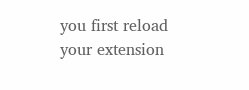you first reload your extension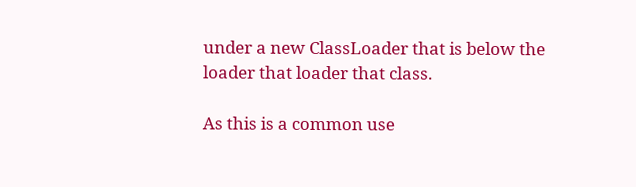under a new ClassLoader that is below the loader that loader that class.

As this is a common use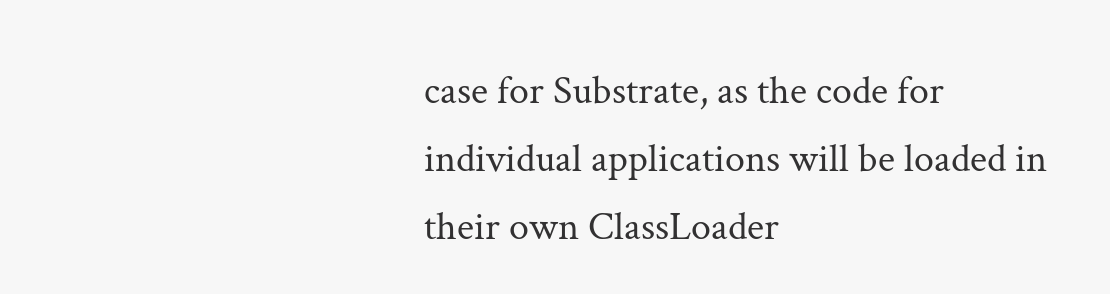case for Substrate, as the code for individual applications will be loaded in their own ClassLoader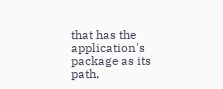that has the application's package as its path,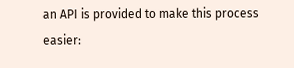an API is provided to make this process easier: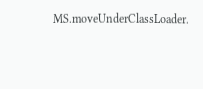MS.moveUnderClassLoader.